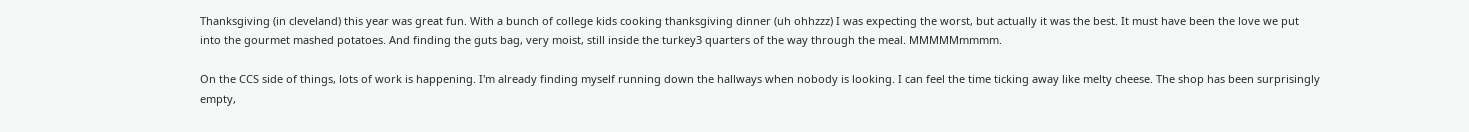Thanksgiving (in cleveland) this year was great fun. With a bunch of college kids cooking thanksgiving dinner (uh ohhzzz) I was expecting the worst, but actually it was the best. It must have been the love we put into the gourmet mashed potatoes. And finding the guts bag, very moist, still inside the turkey3 quarters of the way through the meal. MMMMMmmmm.

On the CCS side of things, lots of work is happening. I'm already finding myself running down the hallways when nobody is looking. I can feel the time ticking away like melty cheese. The shop has been surprisingly empty,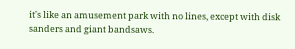it's like an amusement park with no lines, except with disk sanders and giant bandsaws.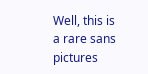Well, this is a rare sans pictures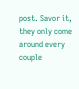post. Savor it, they only come around every couple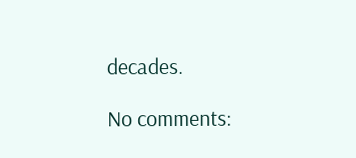decades.

No comments: